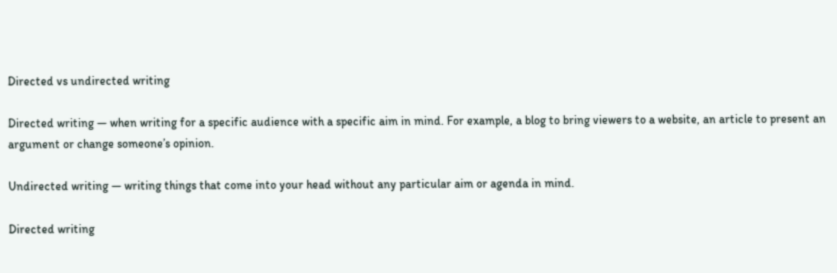Directed vs undirected writing

Directed writing — when writing for a specific audience with a specific aim in mind. For example, a blog to bring viewers to a website, an article to present an argument or change someone’s opinion.

Undirected writing — writing things that come into your head without any particular aim or agenda in mind.

Directed writing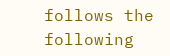follows the following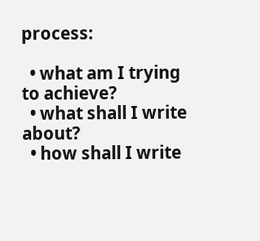process:

  • what am I trying to achieve?
  • what shall I write about?
  • how shall I write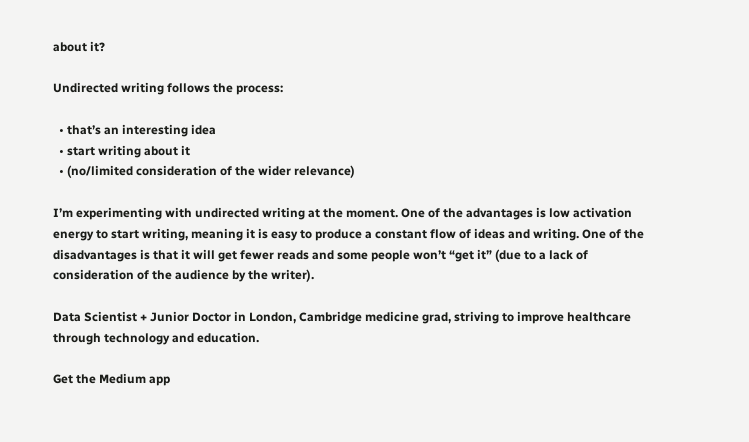about it?

Undirected writing follows the process:

  • that’s an interesting idea
  • start writing about it
  • (no/limited consideration of the wider relevance)

I’m experimenting with undirected writing at the moment. One of the advantages is low activation energy to start writing, meaning it is easy to produce a constant flow of ideas and writing. One of the disadvantages is that it will get fewer reads and some people won’t “get it” (due to a lack of consideration of the audience by the writer).

Data Scientist + Junior Doctor in London, Cambridge medicine grad, striving to improve healthcare through technology and education.

Get the Medium app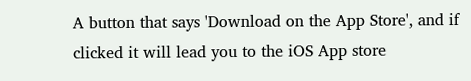A button that says 'Download on the App Store', and if clicked it will lead you to the iOS App store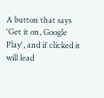A button that says 'Get it on, Google Play', and if clicked it will lead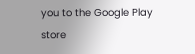you to the Google Play store